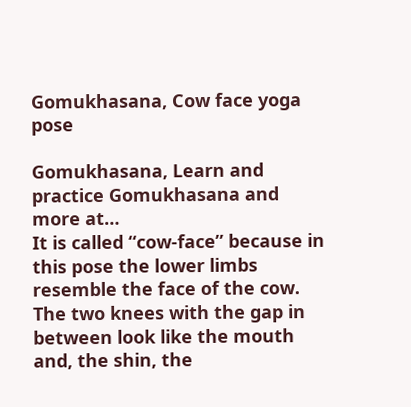Gomukhasana, Cow face yoga pose

Gomukhasana, Learn and practice Gomukhasana and more at…
It is called “cow-face” because in this pose the lower limbs resemble the face of the cow. The two knees with the gap in between look like the mouth and, the shin, the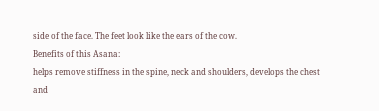side of the face. The feet look like the ears of the cow.
Benefits of this Asana:
helps remove stiffness in the spine, neck and shoulders, develops the chest and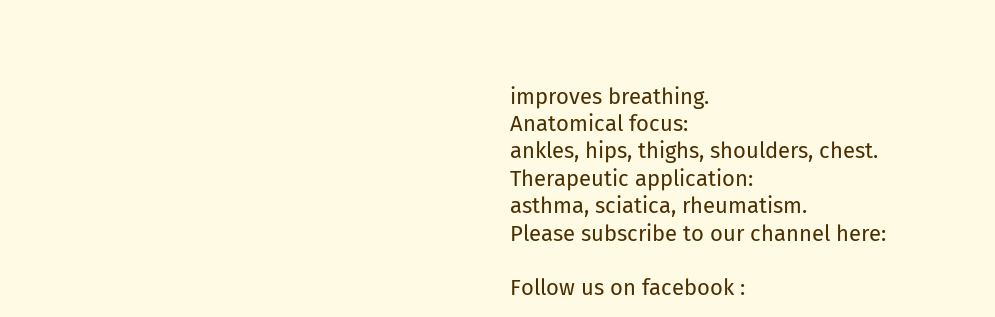improves breathing.
Anatomical focus:
ankles, hips, thighs, shoulders, chest.
Therapeutic application:
asthma, sciatica, rheumatism.
Please subscribe to our channel here:

Follow us on facebook :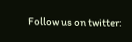Follow us on twitter: